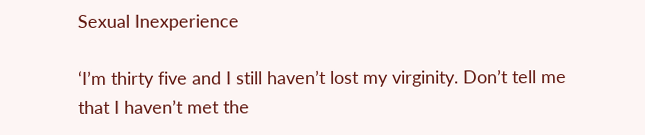Sexual Inexperience

‘I’m thirty five and I still haven’t lost my virginity. Don’t tell me that I haven’t met the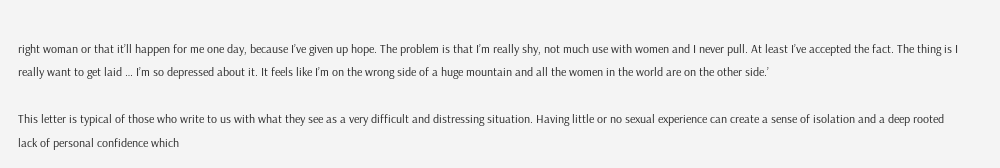right woman or that it’ll happen for me one day, because I’ve given up hope. The problem is that I’m really shy, not much use with women and I never pull. At least I’ve accepted the fact. The thing is I really want to get laid … I’m so depressed about it. It feels like I’m on the wrong side of a huge mountain and all the women in the world are on the other side.’

This letter is typical of those who write to us with what they see as a very difficult and distressing situation. Having little or no sexual experience can create a sense of isolation and a deep rooted lack of personal confidence which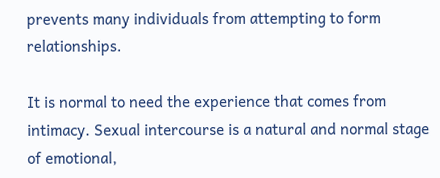prevents many individuals from attempting to form relationships.

It is normal to need the experience that comes from intimacy. Sexual intercourse is a natural and normal stage of emotional,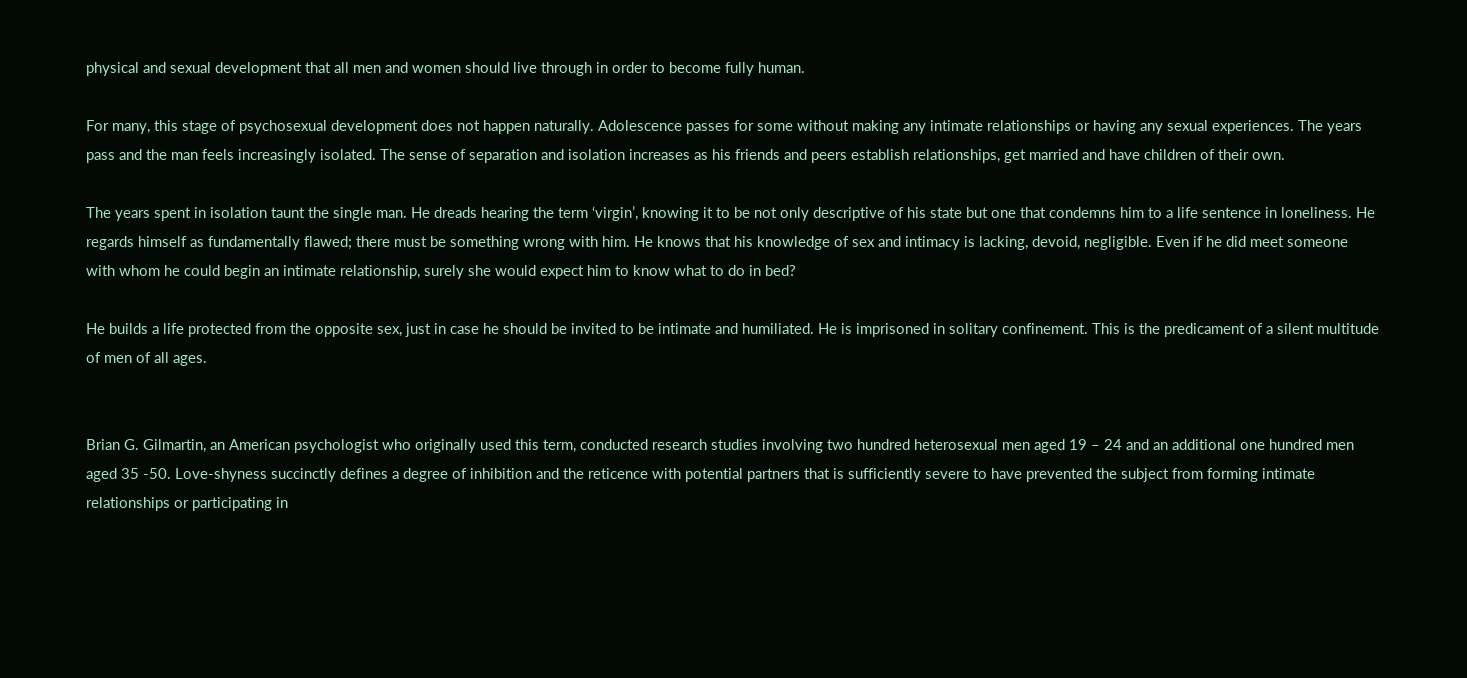physical and sexual development that all men and women should live through in order to become fully human.

For many, this stage of psychosexual development does not happen naturally. Adolescence passes for some without making any intimate relationships or having any sexual experiences. The years pass and the man feels increasingly isolated. The sense of separation and isolation increases as his friends and peers establish relationships, get married and have children of their own.

The years spent in isolation taunt the single man. He dreads hearing the term ‘virgin’, knowing it to be not only descriptive of his state but one that condemns him to a life sentence in loneliness. He regards himself as fundamentally flawed; there must be something wrong with him. He knows that his knowledge of sex and intimacy is lacking, devoid, negligible. Even if he did meet someone with whom he could begin an intimate relationship, surely she would expect him to know what to do in bed?

He builds a life protected from the opposite sex, just in case he should be invited to be intimate and humiliated. He is imprisoned in solitary confinement. This is the predicament of a silent multitude of men of all ages.


Brian G. Gilmartin, an American psychologist who originally used this term, conducted research studies involving two hundred heterosexual men aged 19 – 24 and an additional one hundred men aged 35 -50. Love-shyness succinctly defines a degree of inhibition and the reticence with potential partners that is sufficiently severe to have prevented the subject from forming intimate relationships or participating in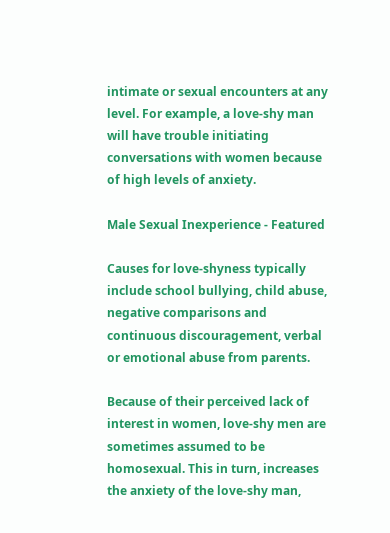intimate or sexual encounters at any level. For example, a love-shy man will have trouble initiating conversations with women because of high levels of anxiety.

Male Sexual Inexperience - Featured

Causes for love-shyness typically include school bullying, child abuse, negative comparisons and continuous discouragement, verbal or emotional abuse from parents.

Because of their perceived lack of interest in women, love-shy men are sometimes assumed to be homosexual. This in turn, increases the anxiety of the love-shy man,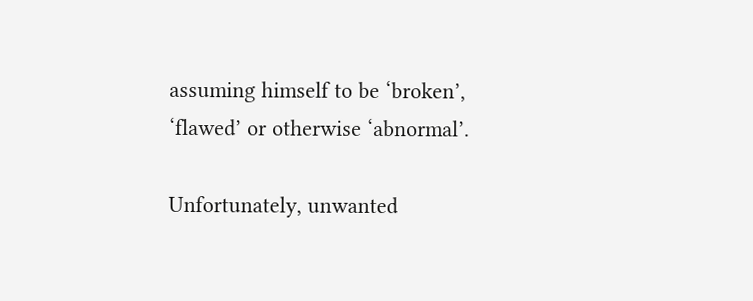assuming himself to be ‘broken’, ‘flawed’ or otherwise ‘abnormal’.

Unfortunately, unwanted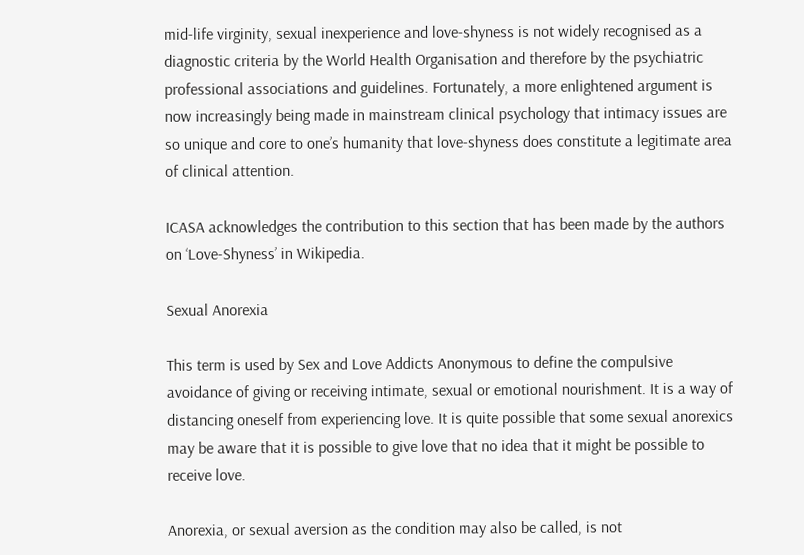mid-life virginity, sexual inexperience and love-shyness is not widely recognised as a diagnostic criteria by the World Health Organisation and therefore by the psychiatric professional associations and guidelines. Fortunately, a more enlightened argument is now increasingly being made in mainstream clinical psychology that intimacy issues are so unique and core to one’s humanity that love-shyness does constitute a legitimate area of clinical attention.

ICASA acknowledges the contribution to this section that has been made by the authors on ‘Love-Shyness’ in Wikipedia.

Sexual Anorexia

This term is used by Sex and Love Addicts Anonymous to define the compulsive avoidance of giving or receiving intimate, sexual or emotional nourishment. It is a way of distancing oneself from experiencing love. It is quite possible that some sexual anorexics may be aware that it is possible to give love that no idea that it might be possible to receive love.

Anorexia, or sexual aversion as the condition may also be called, is not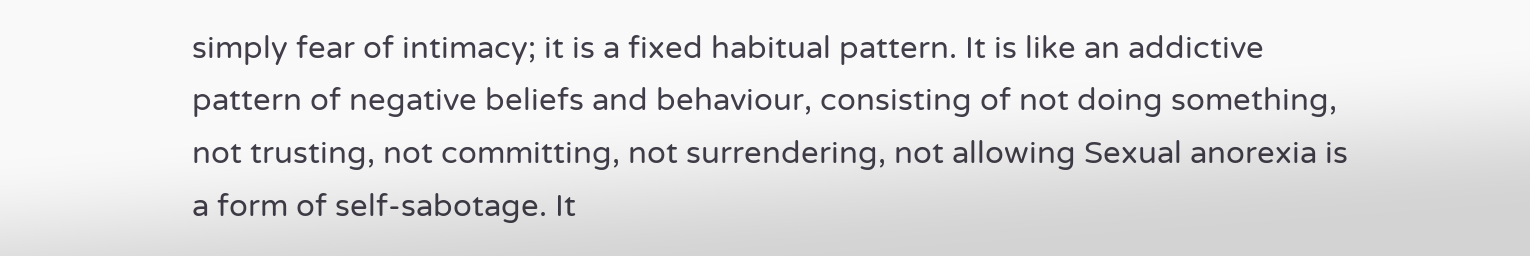simply fear of intimacy; it is a fixed habitual pattern. It is like an addictive pattern of negative beliefs and behaviour, consisting of not doing something, not trusting, not committing, not surrendering, not allowing Sexual anorexia is a form of self-sabotage. It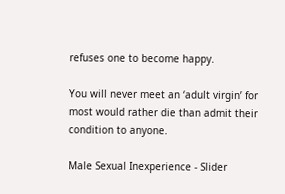refuses one to become happy.

You will never meet an ‘adult virgin’ for most would rather die than admit their condition to anyone.

Male Sexual Inexperience - Slider